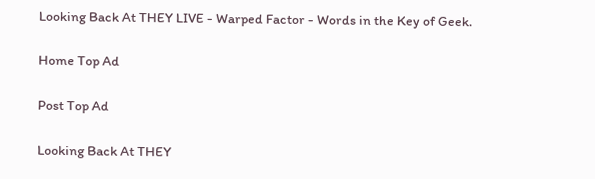Looking Back At THEY LIVE - Warped Factor - Words in the Key of Geek.

Home Top Ad

Post Top Ad

Looking Back At THEY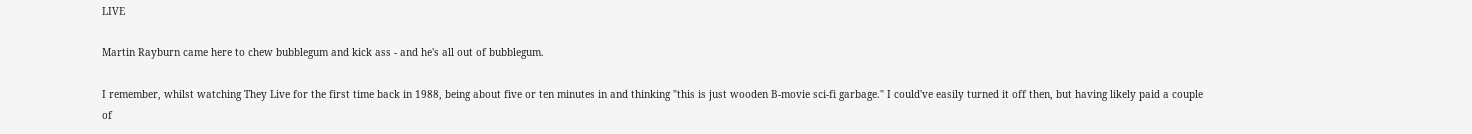LIVE

Martin Rayburn came here to chew bubblegum and kick ass - and he's all out of bubblegum.

I remember, whilst watching They Live for the first time back in 1988, being about five or ten minutes in and thinking "this is just wooden B-movie sci-fi garbage." I could've easily turned it off then, but having likely paid a couple of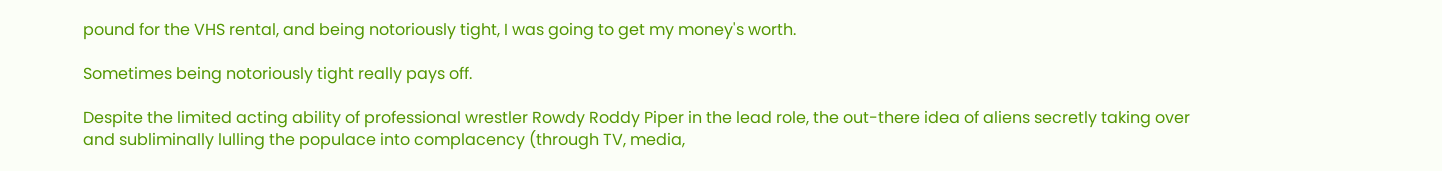pound for the VHS rental, and being notoriously tight, I was going to get my money's worth.

Sometimes being notoriously tight really pays off.

Despite the limited acting ability of professional wrestler Rowdy Roddy Piper in the lead role, the out-there idea of aliens secretly taking over and subliminally lulling the populace into complacency (through TV, media,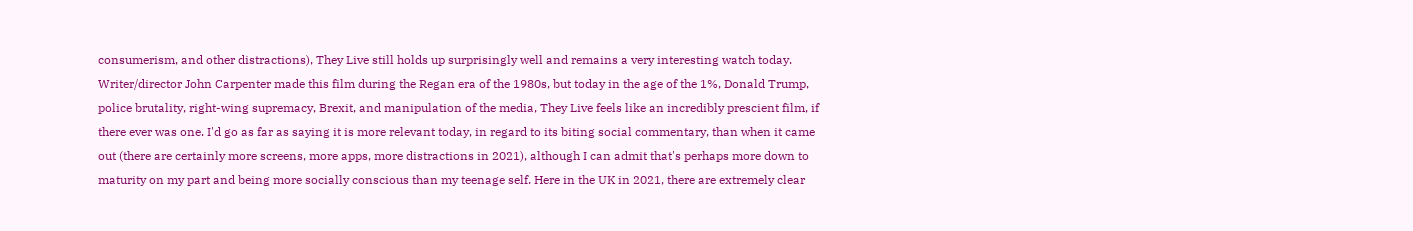consumerism, and other distractions), They Live still holds up surprisingly well and remains a very interesting watch today. Writer/director John Carpenter made this film during the Regan era of the 1980s, but today in the age of the 1%, Donald Trump, police brutality, right-wing supremacy, Brexit, and manipulation of the media, They Live feels like an incredibly prescient film, if there ever was one. I'd go as far as saying it is more relevant today, in regard to its biting social commentary, than when it came out (there are certainly more screens, more apps, more distractions in 2021), although I can admit that's perhaps more down to maturity on my part and being more socially conscious than my teenage self. Here in the UK in 2021, there are extremely clear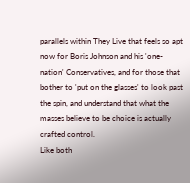parallels within They Live that feels so apt now for Boris Johnson and his 'one-nation' Conservatives, and for those that bother to 'put on the glasses' to look past the spin, and understand that what the masses believe to be choice is actually crafted control.
Like both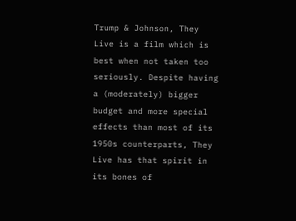Trump & Johnson, They Live is a film which is best when not taken too seriously. Despite having a (moderately) bigger budget and more special effects than most of its 1950s counterparts, They Live has that spirit in its bones of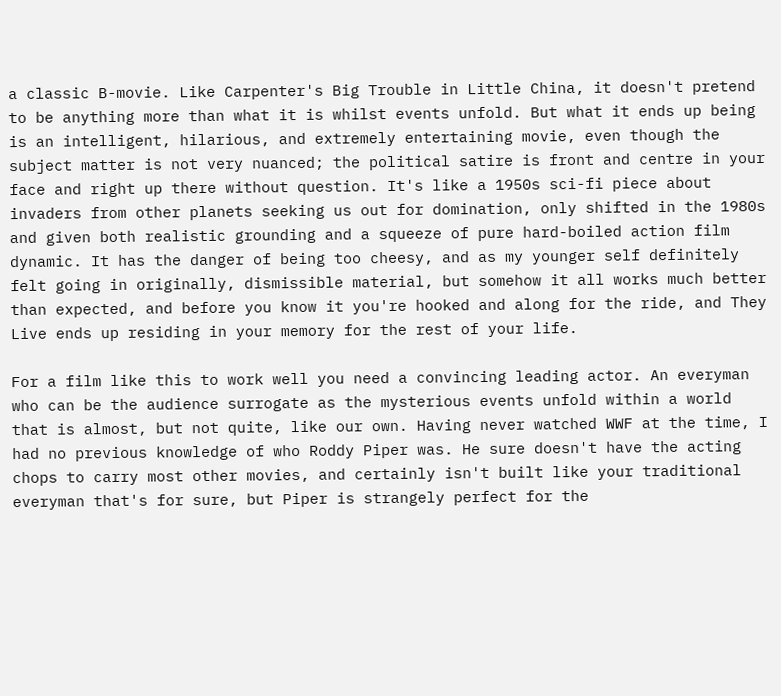a classic B-movie. Like Carpenter's Big Trouble in Little China, it doesn't pretend to be anything more than what it is whilst events unfold. But what it ends up being is an intelligent, hilarious, and extremely entertaining movie, even though the subject matter is not very nuanced; the political satire is front and centre in your face and right up there without question. It's like a 1950s sci-fi piece about invaders from other planets seeking us out for domination, only shifted in the 1980s and given both realistic grounding and a squeeze of pure hard-boiled action film dynamic. It has the danger of being too cheesy, and as my younger self definitely felt going in originally, dismissible material, but somehow it all works much better than expected, and before you know it you're hooked and along for the ride, and They Live ends up residing in your memory for the rest of your life.

For a film like this to work well you need a convincing leading actor. An everyman who can be the audience surrogate as the mysterious events unfold within a world that is almost, but not quite, like our own. Having never watched WWF at the time, I had no previous knowledge of who Roddy Piper was. He sure doesn't have the acting chops to carry most other movies, and certainly isn't built like your traditional everyman that's for sure, but Piper is strangely perfect for the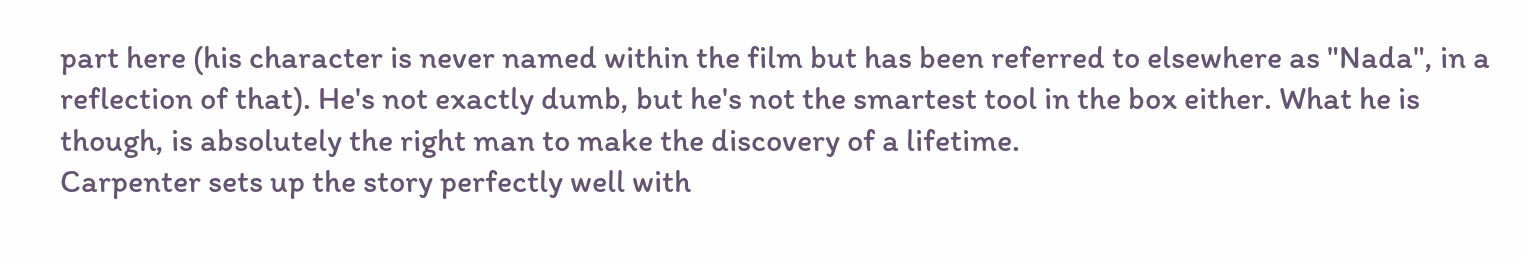part here (his character is never named within the film but has been referred to elsewhere as "Nada", in a reflection of that). He's not exactly dumb, but he's not the smartest tool in the box either. What he is though, is absolutely the right man to make the discovery of a lifetime.
Carpenter sets up the story perfectly well with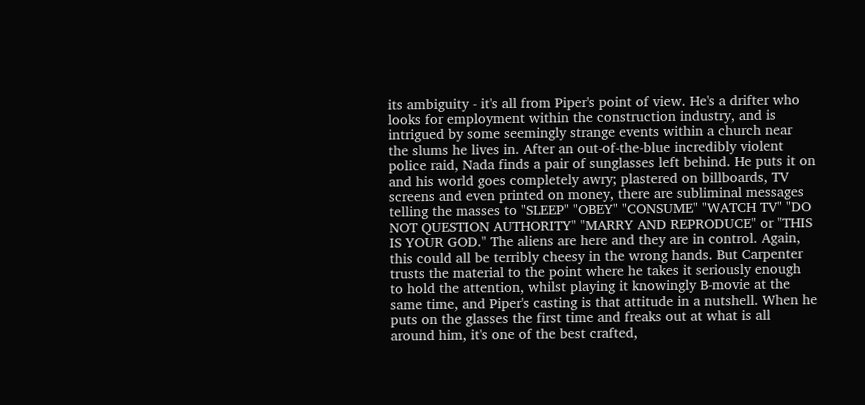its ambiguity - it's all from Piper's point of view. He's a drifter who looks for employment within the construction industry, and is intrigued by some seemingly strange events within a church near the slums he lives in. After an out-of-the-blue incredibly violent police raid, Nada finds a pair of sunglasses left behind. He puts it on and his world goes completely awry; plastered on billboards, TV screens and even printed on money, there are subliminal messages telling the masses to "SLEEP" "OBEY" "CONSUME" "WATCH TV" "DO NOT QUESTION AUTHORITY" "MARRY AND REPRODUCE" or "THIS IS YOUR GOD." The aliens are here and they are in control. Again, this could all be terribly cheesy in the wrong hands. But Carpenter trusts the material to the point where he takes it seriously enough to hold the attention, whilst playing it knowingly B-movie at the same time, and Piper's casting is that attitude in a nutshell. When he puts on the glasses the first time and freaks out at what is all around him, it's one of the best crafted,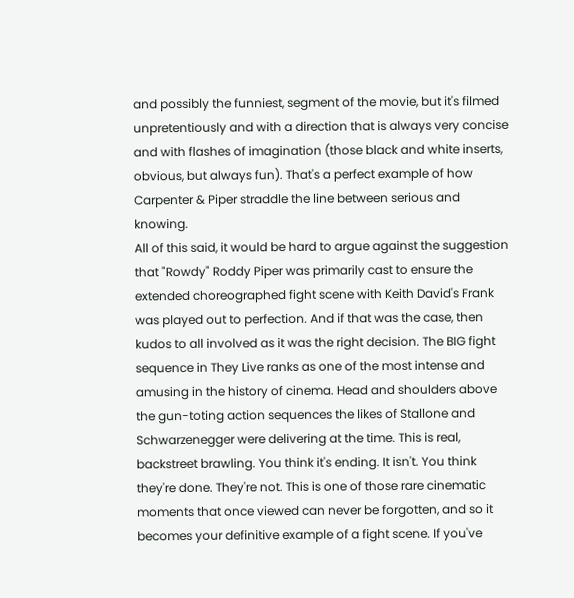and possibly the funniest, segment of the movie, but it's filmed unpretentiously and with a direction that is always very concise and with flashes of imagination (those black and white inserts, obvious, but always fun). That's a perfect example of how Carpenter & Piper straddle the line between serious and knowing.
All of this said, it would be hard to argue against the suggestion that "Rowdy" Roddy Piper was primarily cast to ensure the extended choreographed fight scene with Keith David's Frank was played out to perfection. And if that was the case, then kudos to all involved as it was the right decision. The BIG fight sequence in They Live ranks as one of the most intense and amusing in the history of cinema. Head and shoulders above the gun-toting action sequences the likes of Stallone and Schwarzenegger were delivering at the time. This is real, backstreet brawling. You think it's ending. It isn't. You think they're done. They're not. This is one of those rare cinematic moments that once viewed can never be forgotten, and so it becomes your definitive example of a fight scene. If you've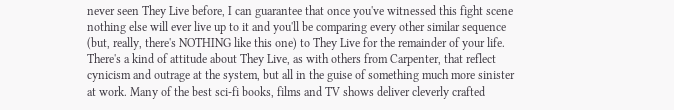never seen They Live before, I can guarantee that once you've witnessed this fight scene nothing else will ever live up to it and you'll be comparing every other similar sequence (but, really, there's NOTHING like this one) to They Live for the remainder of your life.
There's a kind of attitude about They Live, as with others from Carpenter, that reflect cynicism and outrage at the system, but all in the guise of something much more sinister at work. Many of the best sci-fi books, films and TV shows deliver cleverly crafted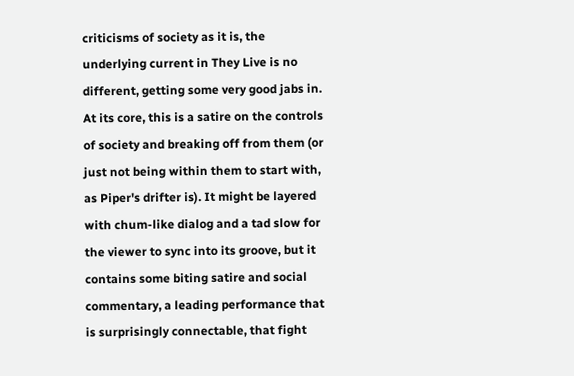criticisms of society as it is, the underlying current in They Live is no different, getting some very good jabs in. At its core, this is a satire on the controls of society and breaking off from them (or just not being within them to start with, as Piper's drifter is). It might be layered with chum-like dialog and a tad slow for the viewer to sync into its groove, but it contains some biting satire and social commentary, a leading performance that is surprisingly connectable, that fight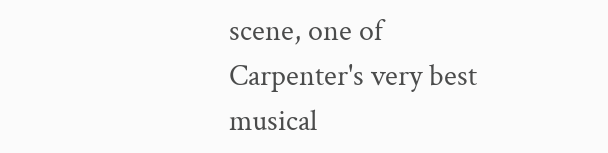scene, one of Carpenter's very best musical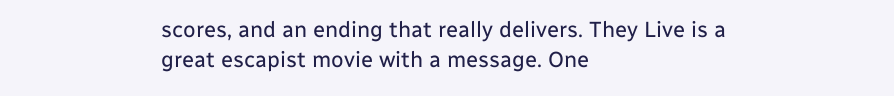scores, and an ending that really delivers. They Live is a great escapist movie with a message. One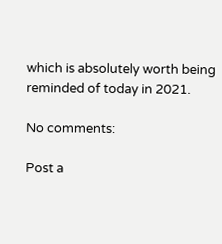which is absolutely worth being reminded of today in 2021.

No comments:

Post a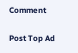Comment

Post Top Ad